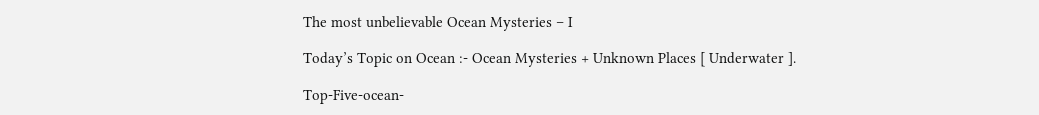The most unbelievable Ocean Mysteries – I

Today’s Topic on Ocean :- Ocean Mysteries + Unknown Places [ Underwater ].

Top-Five-ocean-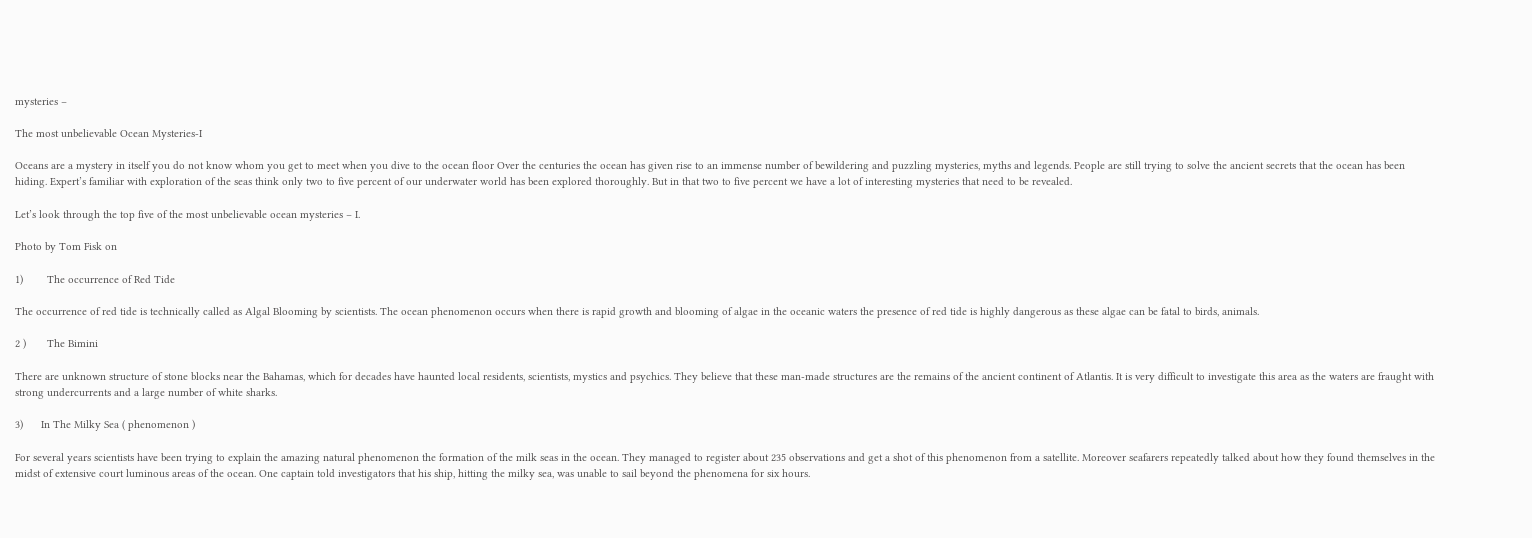mysteries –

The most unbelievable Ocean Mysteries-I

Oceans are a mystery in itself you do not know whom you get to meet when you dive to the ocean floor Over the centuries the ocean has given rise to an immense number of bewildering and puzzling mysteries, myths and legends. People are still trying to solve the ancient secrets that the ocean has been hiding. Expert’s familiar with exploration of the seas think only two to five percent of our underwater world has been explored thoroughly. But in that two to five percent we have a lot of interesting mysteries that need to be revealed.

Let’s look through the top five of the most unbelievable ocean mysteries – I.

Photo by Tom Fisk on

1)        The occurrence of Red Tide

The occurrence of red tide is technically called as Algal Blooming by scientists. The ocean phenomenon occurs when there is rapid growth and blooming of algae in the oceanic waters the presence of red tide is highly dangerous as these algae can be fatal to birds, animals.

2 )       The Bimini

There are unknown structure of stone blocks near the Bahamas, which for decades have haunted local residents, scientists, mystics and psychics. They believe that these man-made structures are the remains of the ancient continent of Atlantis. It is very difficult to investigate this area as the waters are fraught with strong undercurrents and a large number of white sharks.

3)      In The Milky Sea ( phenomenon )

For several years scientists have been trying to explain the amazing natural phenomenon the formation of the milk seas in the ocean. They managed to register about 235 observations and get a shot of this phenomenon from a satellite. Moreover seafarers repeatedly talked about how they found themselves in the midst of extensive court luminous areas of the ocean. One captain told investigators that his ship, hitting the milky sea, was unable to sail beyond the phenomena for six hours.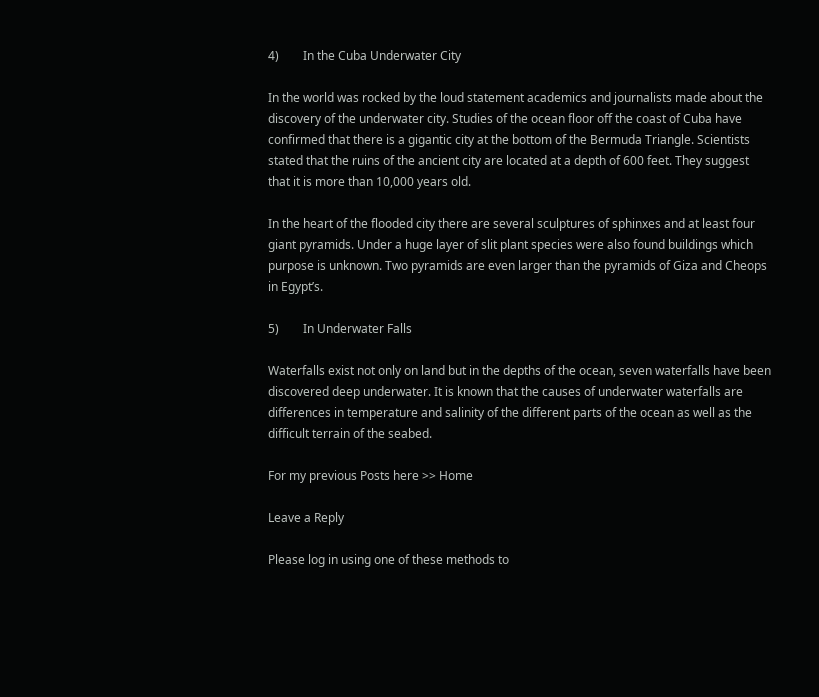4)        In the Cuba Underwater City

In the world was rocked by the loud statement academics and journalists made about the discovery of the underwater city. Studies of the ocean floor off the coast of Cuba have confirmed that there is a gigantic city at the bottom of the Bermuda Triangle. Scientists stated that the ruins of the ancient city are located at a depth of 600 feet. They suggest that it is more than 10,000 years old.

In the heart of the flooded city there are several sculptures of sphinxes and at least four giant pyramids. Under a huge layer of slit plant species were also found buildings which purpose is unknown. Two pyramids are even larger than the pyramids of Giza and Cheops in Egypt’s.

5)        In Underwater Falls

Waterfalls exist not only on land but in the depths of the ocean, seven waterfalls have been discovered deep underwater. It is known that the causes of underwater waterfalls are differences in temperature and salinity of the different parts of the ocean as well as the difficult terrain of the seabed.

For my previous Posts here >> Home

Leave a Reply

Please log in using one of these methods to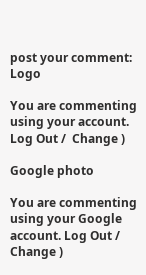post your comment: Logo

You are commenting using your account. Log Out /  Change )

Google photo

You are commenting using your Google account. Log Out /  Change )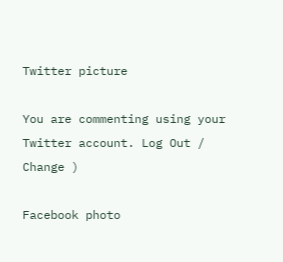Twitter picture

You are commenting using your Twitter account. Log Out /  Change )

Facebook photo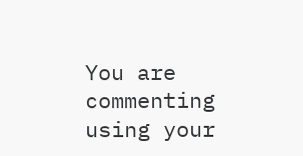You are commenting using your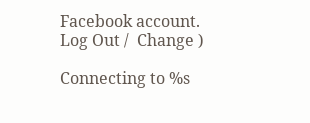Facebook account. Log Out /  Change )

Connecting to %s